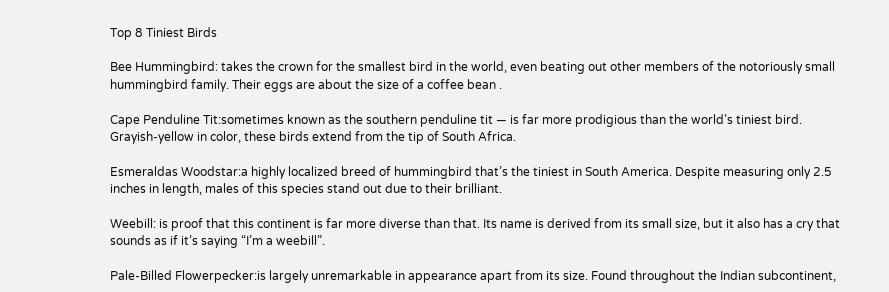Top 8 Tiniest Birds

Bee Hummingbird: takes the crown for the smallest bird in the world, even beating out other members of the notoriously small hummingbird family. Their eggs are about the size of a coffee bean .

Cape Penduline Tit:sometimes known as the southern penduline tit — is far more prodigious than the world’s tiniest bird. Grayish-yellow in color, these birds extend from the tip of South Africa.

Esmeraldas Woodstar:a highly localized breed of hummingbird that’s the tiniest in South America. Despite measuring only 2.5 inches in length, males of this species stand out due to their brilliant.

Weebill: is proof that this continent is far more diverse than that. Its name is derived from its small size, but it also has a cry that sounds as if it’s saying “I’m a weebill”.

Pale-Billed Flowerpecker:is largely unremarkable in appearance apart from its size. Found throughout the Indian subcontinent,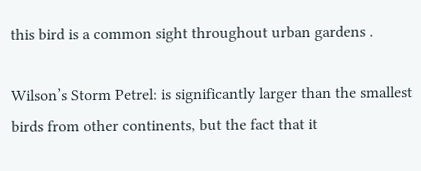this bird is a common sight throughout urban gardens .

Wilson’s Storm Petrel: is significantly larger than the smallest birds from other continents, but the fact that it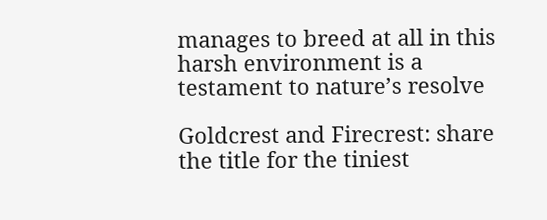manages to breed at all in this harsh environment is a testament to nature’s resolve

Goldcrest and Firecrest: share the title for the tiniest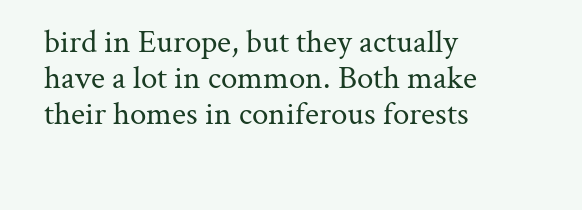bird in Europe, but they actually have a lot in common. Both make their homes in coniferous forests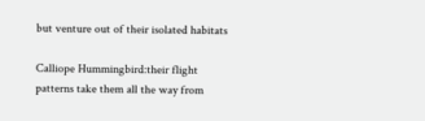but venture out of their isolated habitats

Calliope Hummingbird:their flight patterns take them all the way from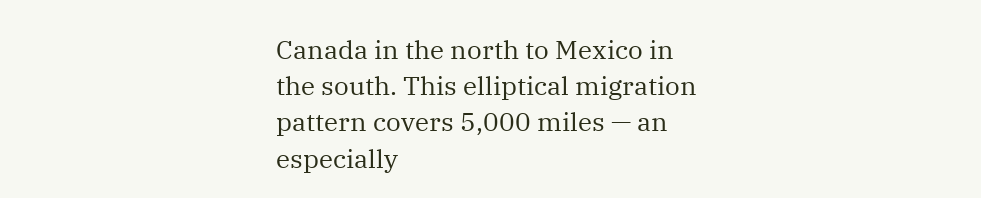Canada in the north to Mexico in the south. This elliptical migration pattern covers 5,000 miles — an especially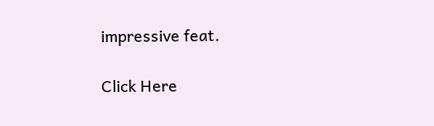impressive feat.

Click Here